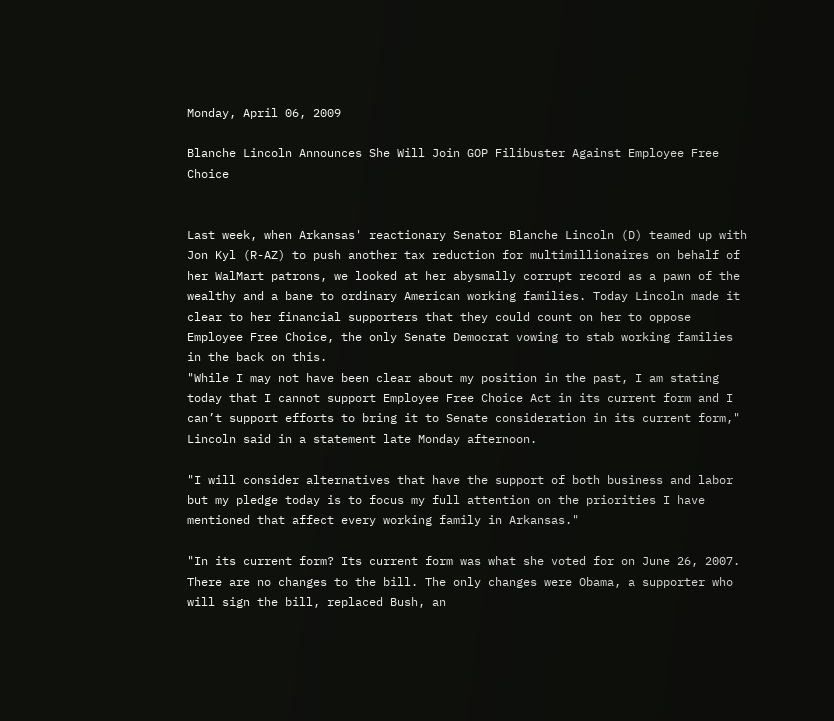Monday, April 06, 2009

Blanche Lincoln Announces She Will Join GOP Filibuster Against Employee Free Choice


Last week, when Arkansas' reactionary Senator Blanche Lincoln (D) teamed up with Jon Kyl (R-AZ) to push another tax reduction for multimillionaires on behalf of her WalMart patrons, we looked at her abysmally corrupt record as a pawn of the wealthy and a bane to ordinary American working families. Today Lincoln made it clear to her financial supporters that they could count on her to oppose Employee Free Choice, the only Senate Democrat vowing to stab working families in the back on this.
"While I may not have been clear about my position in the past, I am stating today that I cannot support Employee Free Choice Act in its current form and I can’t support efforts to bring it to Senate consideration in its current form," Lincoln said in a statement late Monday afternoon.

"I will consider alternatives that have the support of both business and labor but my pledge today is to focus my full attention on the priorities I have mentioned that affect every working family in Arkansas."

"In its current form? Its current form was what she voted for on June 26, 2007. There are no changes to the bill. The only changes were Obama, a supporter who will sign the bill, replaced Bush, an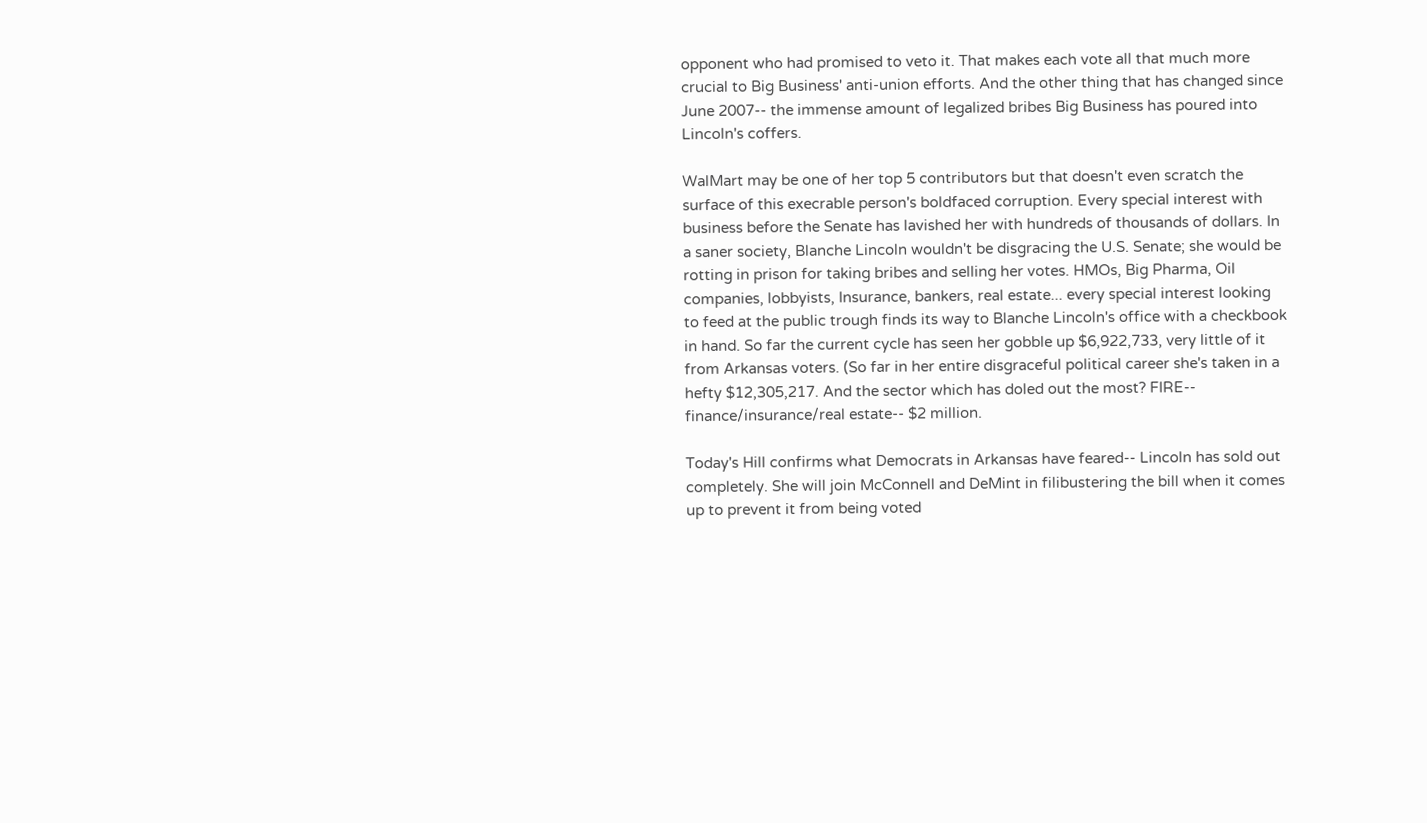opponent who had promised to veto it. That makes each vote all that much more crucial to Big Business' anti-union efforts. And the other thing that has changed since June 2007-- the immense amount of legalized bribes Big Business has poured into Lincoln's coffers.

WalMart may be one of her top 5 contributors but that doesn't even scratch the surface of this execrable person's boldfaced corruption. Every special interest with business before the Senate has lavished her with hundreds of thousands of dollars. In a saner society, Blanche Lincoln wouldn't be disgracing the U.S. Senate; she would be rotting in prison for taking bribes and selling her votes. HMOs, Big Pharma, Oil companies, lobbyists, Insurance, bankers, real estate... every special interest looking to feed at the public trough finds its way to Blanche Lincoln's office with a checkbook in hand. So far the current cycle has seen her gobble up $6,922,733, very little of it from Arkansas voters. (So far in her entire disgraceful political career she's taken in a hefty $12,305,217. And the sector which has doled out the most? FIRE-- finance/insurance/real estate-- $2 million.

Today's Hill confirms what Democrats in Arkansas have feared-- Lincoln has sold out completely. She will join McConnell and DeMint in filibustering the bill when it comes up to prevent it from being voted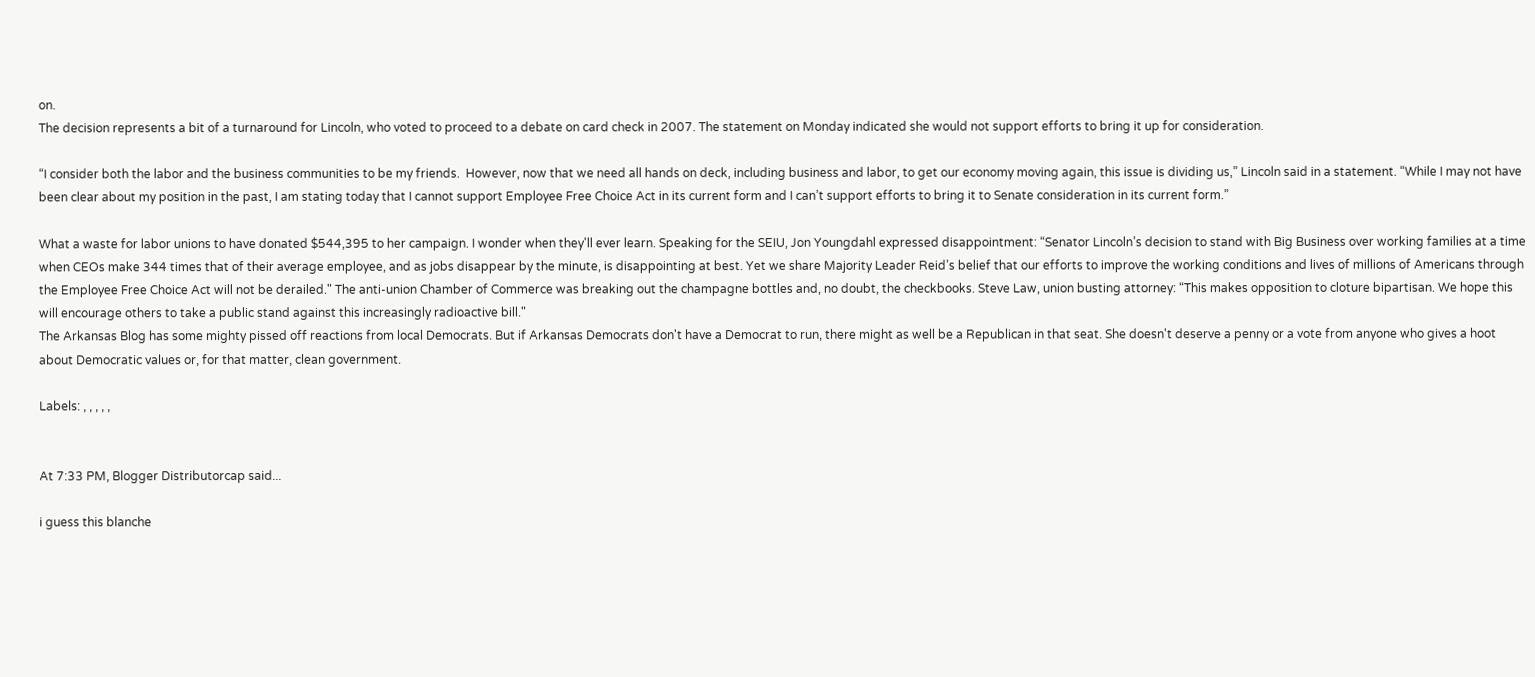on.
The decision represents a bit of a turnaround for Lincoln, who voted to proceed to a debate on card check in 2007. The statement on Monday indicated she would not support efforts to bring it up for consideration.

“I consider both the labor and the business communities to be my friends.  However, now that we need all hands on deck, including business and labor, to get our economy moving again, this issue is dividing us,” Lincoln said in a statement. “While I may not have been clear about my position in the past, I am stating today that I cannot support Employee Free Choice Act in its current form and I can’t support efforts to bring it to Senate consideration in its current form.”

What a waste for labor unions to have donated $544,395 to her campaign. I wonder when they'll ever learn. Speaking for the SEIU, Jon Youngdahl expressed disappointment: “Senator Lincoln’s decision to stand with Big Business over working families at a time when CEOs make 344 times that of their average employee, and as jobs disappear by the minute, is disappointing at best. Yet we share Majority Leader Reid’s belief that our efforts to improve the working conditions and lives of millions of Americans through the Employee Free Choice Act will not be derailed." The anti-union Chamber of Commerce was breaking out the champagne bottles and, no doubt, the checkbooks. Steve Law, union busting attorney: “This makes opposition to cloture bipartisan. We hope this will encourage others to take a public stand against this increasingly radioactive bill."
The Arkansas Blog has some mighty pissed off reactions from local Democrats. But if Arkansas Democrats don't have a Democrat to run, there might as well be a Republican in that seat. She doesn't deserve a penny or a vote from anyone who gives a hoot about Democratic values or, for that matter, clean government.

Labels: , , , , ,


At 7:33 PM, Blogger Distributorcap said...

i guess this blanche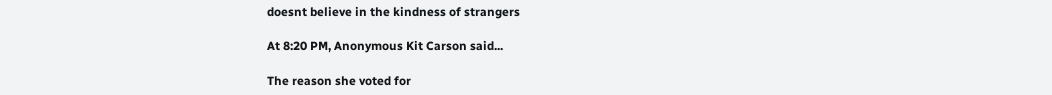doesnt believe in the kindness of strangers

At 8:20 PM, Anonymous Kit Carson said...

The reason she voted for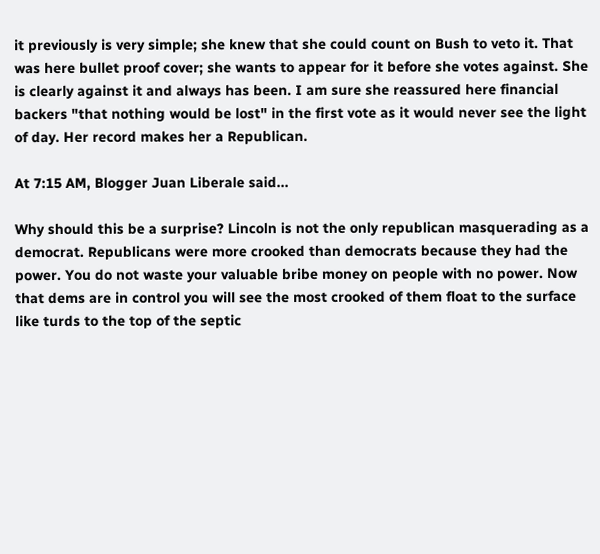it previously is very simple; she knew that she could count on Bush to veto it. That was here bullet proof cover; she wants to appear for it before she votes against. She is clearly against it and always has been. I am sure she reassured here financial backers "that nothing would be lost" in the first vote as it would never see the light of day. Her record makes her a Republican.

At 7:15 AM, Blogger Juan Liberale said...

Why should this be a surprise? Lincoln is not the only republican masquerading as a democrat. Republicans were more crooked than democrats because they had the power. You do not waste your valuable bribe money on people with no power. Now that dems are in control you will see the most crooked of them float to the surface like turds to the top of the septic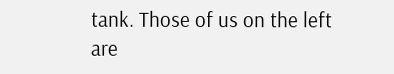tank. Those of us on the left are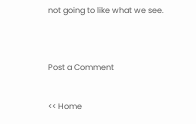not going to like what we see.


Post a Comment

<< Home